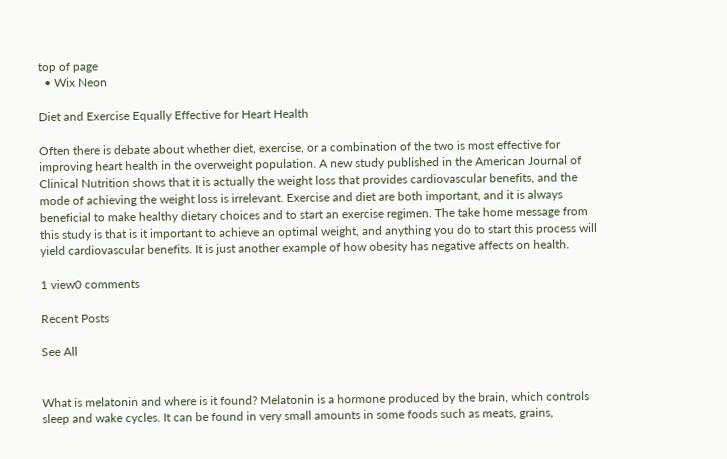top of page
  • Wix Neon

Diet and Exercise Equally Effective for Heart Health

Often there is debate about whether diet, exercise, or a combination of the two is most effective for improving heart health in the overweight population. A new study published in the American Journal of Clinical Nutrition shows that it is actually the weight loss that provides cardiovascular benefits, and the mode of achieving the weight loss is irrelevant. Exercise and diet are both important, and it is always beneficial to make healthy dietary choices and to start an exercise regimen. The take home message from this study is that is it important to achieve an optimal weight, and anything you do to start this process will yield cardiovascular benefits. It is just another example of how obesity has negative affects on health.

1 view0 comments

Recent Posts

See All


What is melatonin and where is it found? Melatonin is a hormone produced by the brain, which controls sleep and wake cycles. It can be found in very small amounts in some foods such as meats, grains,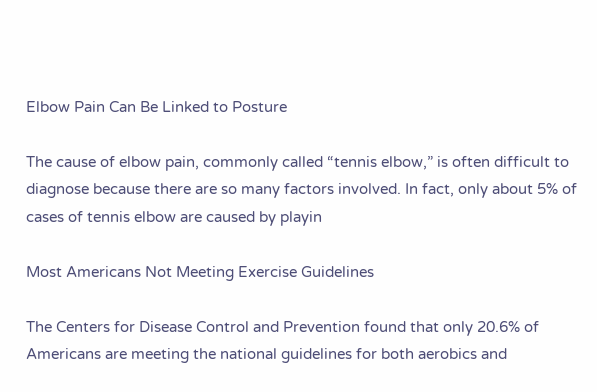Elbow Pain Can Be Linked to Posture

The cause of elbow pain, commonly called “tennis elbow,” is often difficult to diagnose because there are so many factors involved. In fact, only about 5% of cases of tennis elbow are caused by playin

Most Americans Not Meeting Exercise Guidelines

The Centers for Disease Control and Prevention found that only 20.6% of Americans are meeting the national guidelines for both aerobics and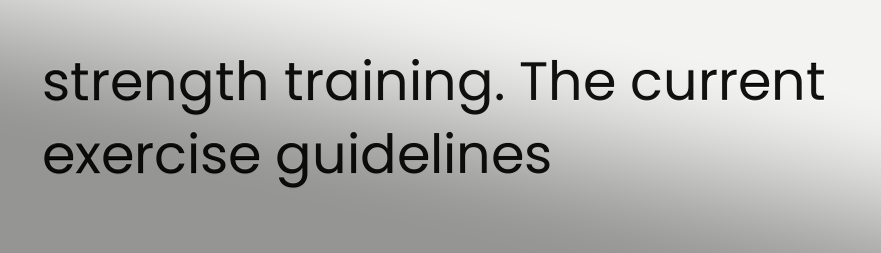strength training. The current exercise guidelines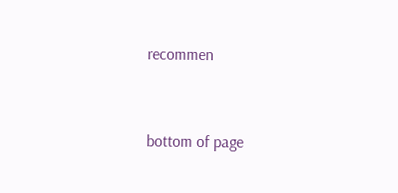recommen


bottom of page